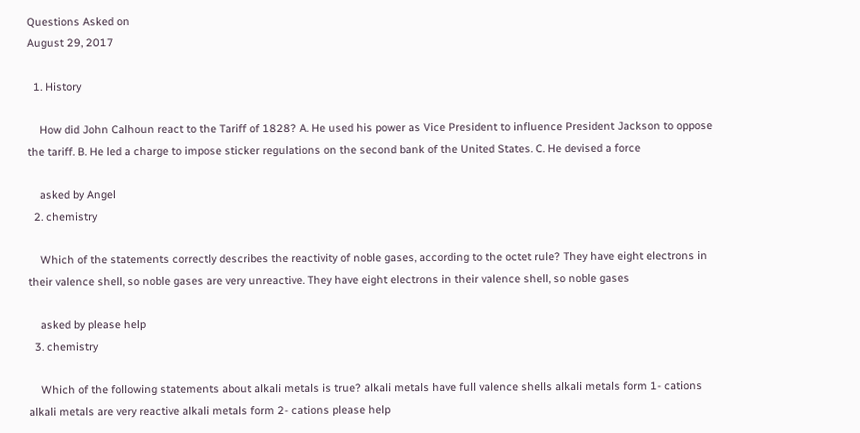Questions Asked on
August 29, 2017

  1. History

    How did John Calhoun react to the Tariff of 1828? A. He used his power as Vice President to influence President Jackson to oppose the tariff. B. He led a charge to impose sticker regulations on the second bank of the United States. C. He devised a force

    asked by Angel
  2. chemistry

    Which of the statements correctly describes the reactivity of noble gases, according to the octet rule? They have eight electrons in their valence shell, so noble gases are very unreactive. They have eight electrons in their valence shell, so noble gases

    asked by please help
  3. chemistry

    Which of the following statements about alkali metals is true? alkali metals have full valence shells alkali metals form 1- cations alkali metals are very reactive alkali metals form 2- cations please help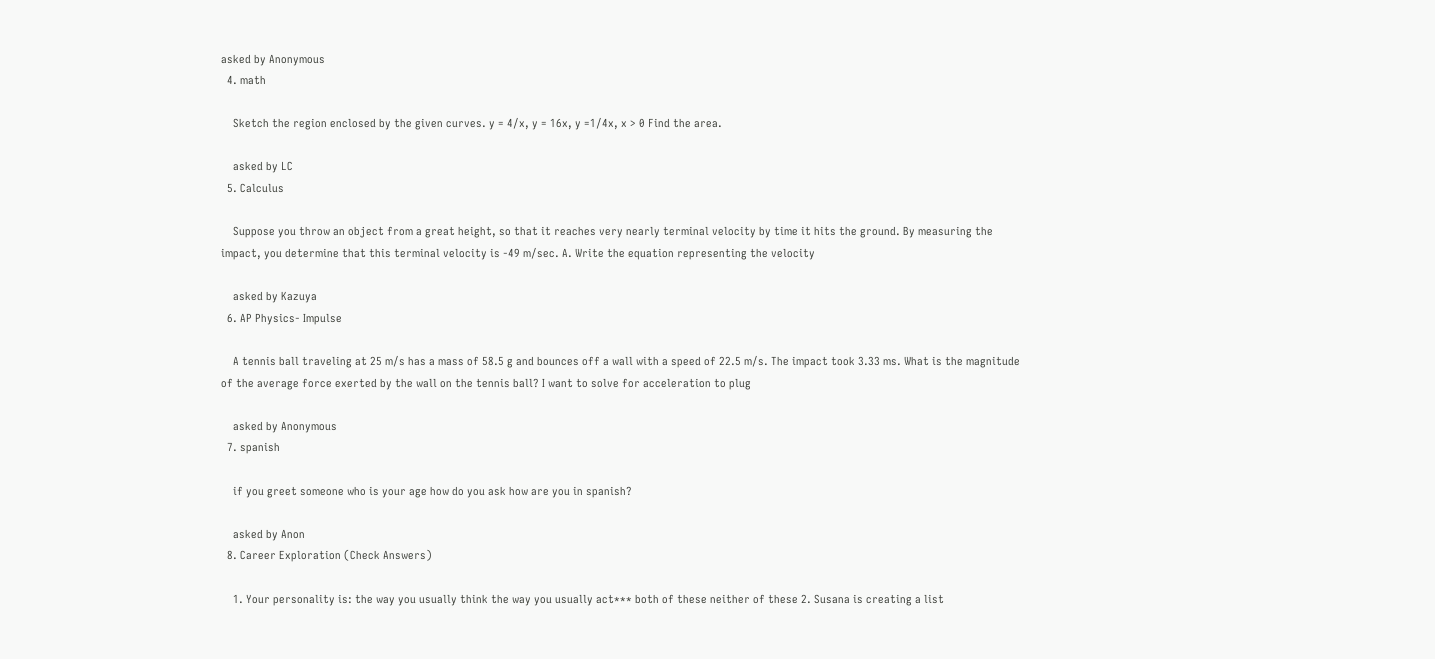asked by Anonymous
  4. math

    Sketch the region enclosed by the given curves. y = 4/x, y = 16x, y =1/4x, x > 0 Find the area.

    asked by LC
  5. Calculus

    Suppose you throw an object from a great height, so that it reaches very nearly terminal velocity by time it hits the ground. By measuring the impact, you determine that this terminal velocity is -49 m/sec. A. Write the equation representing the velocity

    asked by Kazuya
  6. AP Physics- Impulse

    A tennis ball traveling at 25 m/s has a mass of 58.5 g and bounces off a wall with a speed of 22.5 m/s. The impact took 3.33 ms. What is the magnitude of the average force exerted by the wall on the tennis ball? I want to solve for acceleration to plug

    asked by Anonymous
  7. spanish

    if you greet someone who is your age how do you ask how are you in spanish?

    asked by Anon
  8. Career Exploration (Check Answers)

    1. Your personality is: the way you usually think the way you usually act*** both of these neither of these 2. Susana is creating a list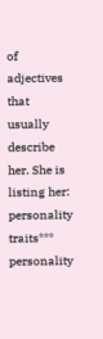of adjectives that usually describe her. She is listing her: personality traits*** personality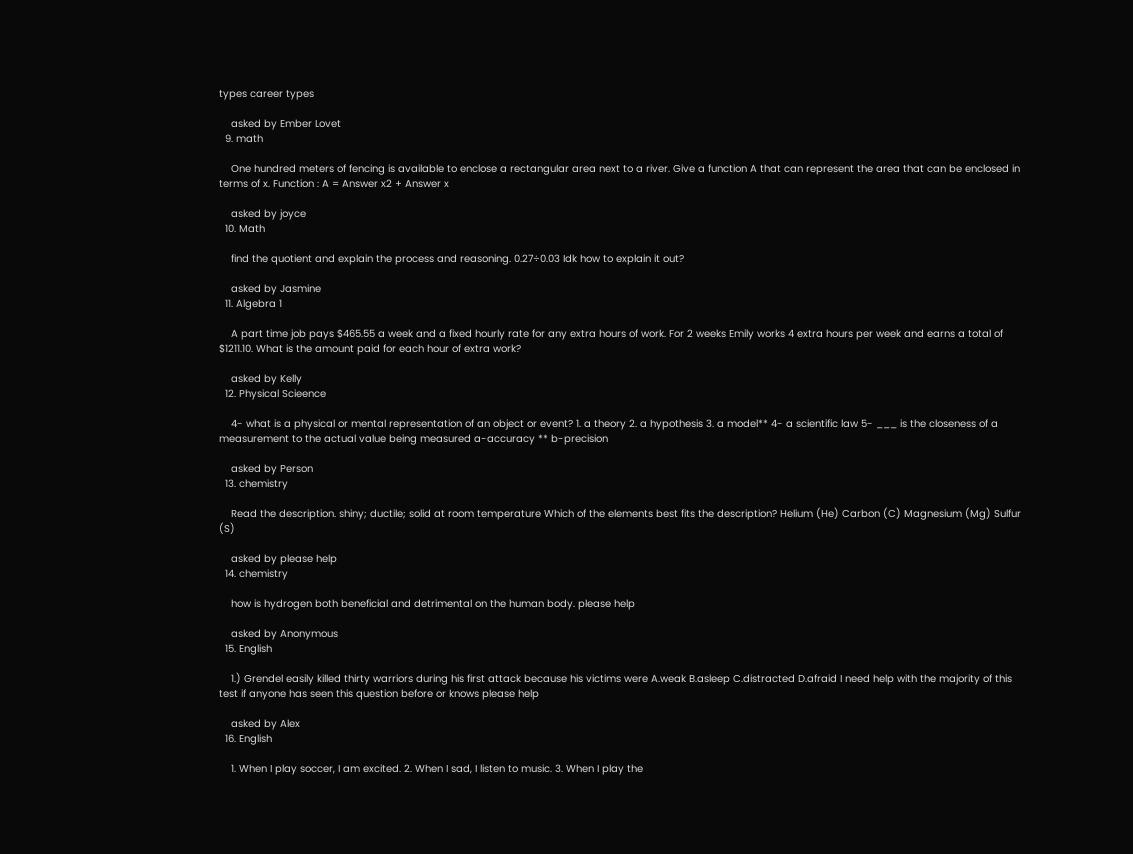types career types

    asked by Ember Lovet
  9. math

    One hundred meters of fencing is available to enclose a rectangular area next to a river. Give a function A that can represent the area that can be enclosed in terms of x. Function : A = Answer x2 + Answer x

    asked by joyce
  10. Math

    find the quotient and explain the process and reasoning. 0.27÷0.03 Idk how to explain it out?

    asked by Jasmine
  11. Algebra 1

    A part time job pays $465.55 a week and a fixed hourly rate for any extra hours of work. For 2 weeks Emily works 4 extra hours per week and earns a total of $1211.10. What is the amount paid for each hour of extra work?

    asked by Kelly
  12. Physical Scieence

    4- what is a physical or mental representation of an object or event? 1. a theory 2. a hypothesis 3. a model** 4- a scientific law 5- ___ is the closeness of a measurement to the actual value being measured a-accuracy ** b-precision

    asked by Person
  13. chemistry

    Read the description. shiny; ductile; solid at room temperature Which of the elements best fits the description? Helium (He) Carbon (C) Magnesium (Mg) Sulfur (S)

    asked by please help
  14. chemistry

    how is hydrogen both beneficial and detrimental on the human body. please help

    asked by Anonymous
  15. English

    1.) Grendel easily killed thirty warriors during his first attack because his victims were A.weak B.asleep C.distracted D.afraid I need help with the majority of this test if anyone has seen this question before or knows please help

    asked by Alex
  16. English

    1. When I play soccer, I am excited. 2. When I sad, I listen to music. 3. When I play the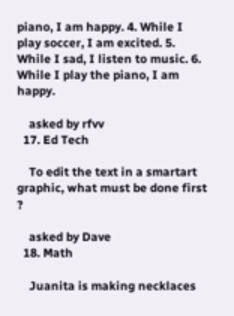piano, I am happy. 4. While I play soccer, I am excited. 5. While I sad, I listen to music. 6. While I play the piano, I am happy.

    asked by rfvv
  17. Ed Tech

    To edit the text in a smartart graphic, what must be done first ?

    asked by Dave
  18. Math

    Juanita is making necklaces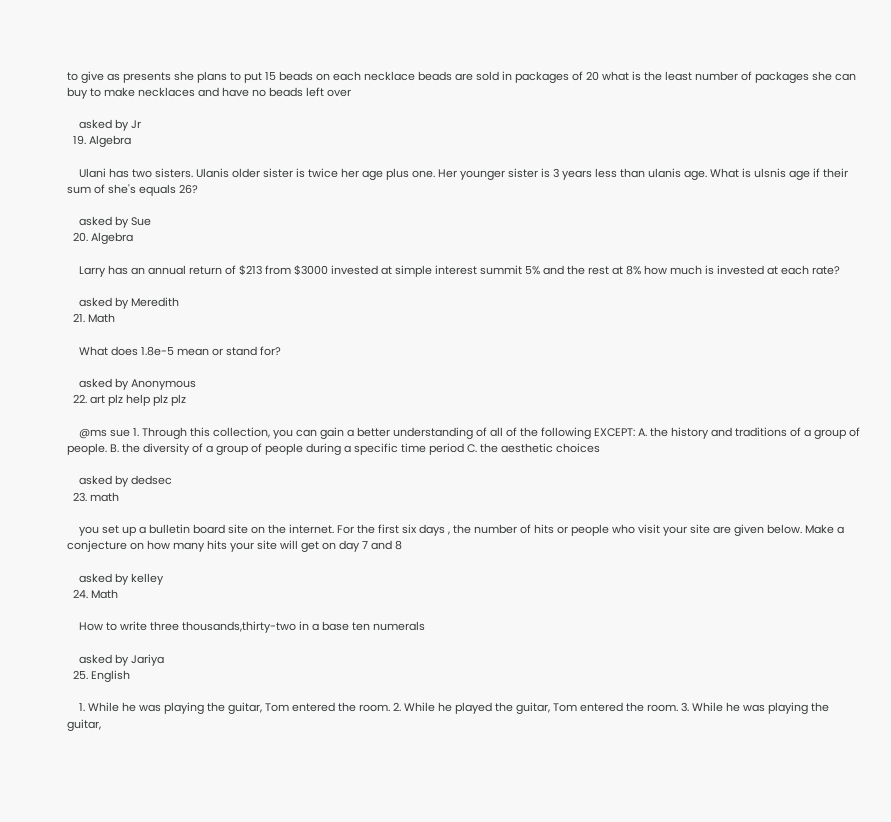to give as presents she plans to put 15 beads on each necklace beads are sold in packages of 20 what is the least number of packages she can buy to make necklaces and have no beads left over

    asked by Jr
  19. Algebra

    Ulani has two sisters. Ulanis older sister is twice her age plus one. Her younger sister is 3 years less than ulanis age. What is ulsnis age if their sum of she's equals 26?

    asked by Sue
  20. Algebra

    Larry has an annual return of $213 from $3000 invested at simple interest summit 5% and the rest at 8% how much is invested at each rate?

    asked by Meredith
  21. Math

    What does 1.8e-5 mean or stand for?

    asked by Anonymous
  22. art plz help plz plz

    @ms sue 1. Through this collection, you can gain a better understanding of all of the following EXCEPT: A. the history and traditions of a group of people. B. the diversity of a group of people during a specific time period C. the aesthetic choices

    asked by dedsec
  23. math

    you set up a bulletin board site on the internet. For the first six days , the number of hits or people who visit your site are given below. Make a conjecture on how many hits your site will get on day 7 and 8

    asked by kelley
  24. Math

    How to write three thousands,thirty-two in a base ten numerals

    asked by Jariya
  25. English

    1. While he was playing the guitar, Tom entered the room. 2. While he played the guitar, Tom entered the room. 3. While he was playing the guitar,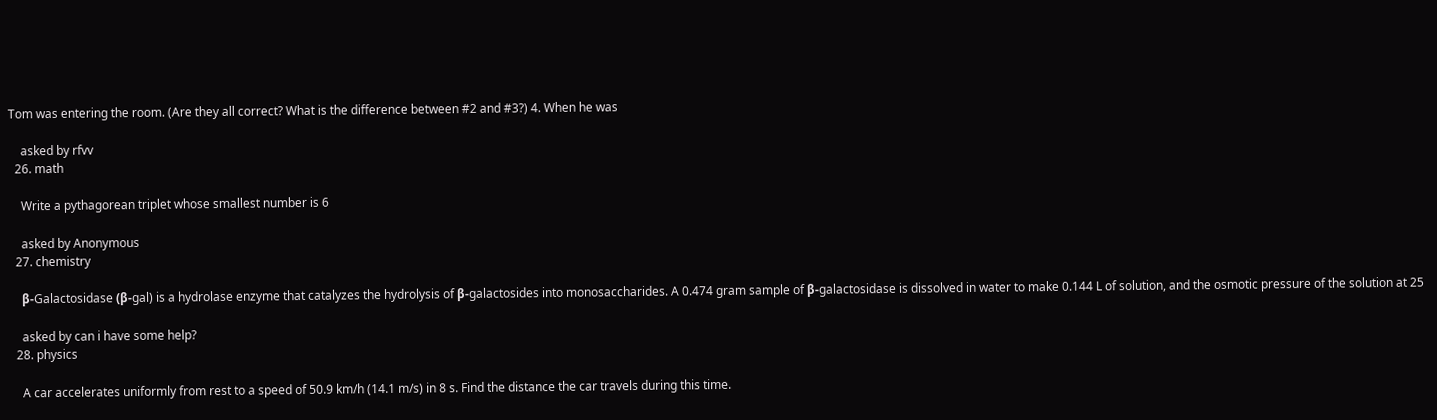Tom was entering the room. (Are they all correct? What is the difference between #2 and #3?) 4. When he was

    asked by rfvv
  26. math

    Write a pythagorean triplet whose smallest number is 6

    asked by Anonymous
  27. chemistry

    β-Galactosidase (β-gal) is a hydrolase enzyme that catalyzes the hydrolysis of β-galactosides into monosaccharides. A 0.474 gram sample of β-galactosidase is dissolved in water to make 0.144 L of solution, and the osmotic pressure of the solution at 25

    asked by can i have some help?
  28. physics

    A car accelerates uniformly from rest to a speed of 50.9 km/h (14.1 m/s) in 8 s. Find the distance the car travels during this time.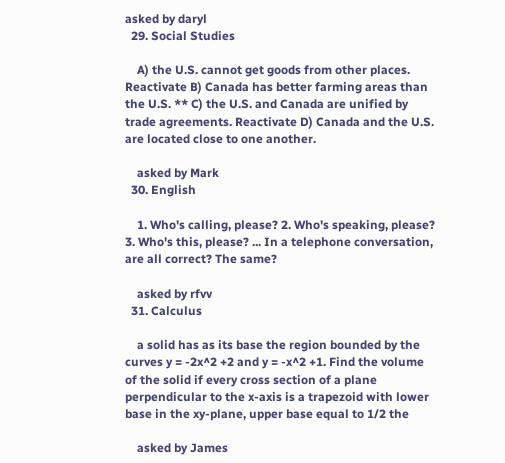asked by daryl
  29. Social Studies

    A) the U.S. cannot get goods from other places. Reactivate B) Canada has better farming areas than the U.S. ** C) the U.S. and Canada are unified by trade agreements. Reactivate D) Canada and the U.S. are located close to one another.

    asked by Mark
  30. English

    1. Who's calling, please? 2. Who's speaking, please? 3. Who's this, please? ... In a telephone conversation, are all correct? The same?

    asked by rfvv
  31. Calculus

    a solid has as its base the region bounded by the curves y = -2x^2 +2 and y = -x^2 +1. Find the volume of the solid if every cross section of a plane perpendicular to the x-axis is a trapezoid with lower base in the xy-plane, upper base equal to 1/2 the

    asked by James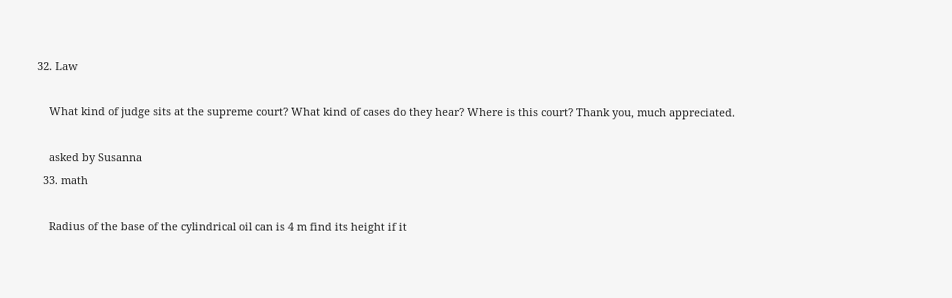32. Law

    What kind of judge sits at the supreme court? What kind of cases do they hear? Where is this court? Thank you, much appreciated.

    asked by Susanna
  33. math

    Radius of the base of the cylindrical oil can is 4 m find its height if it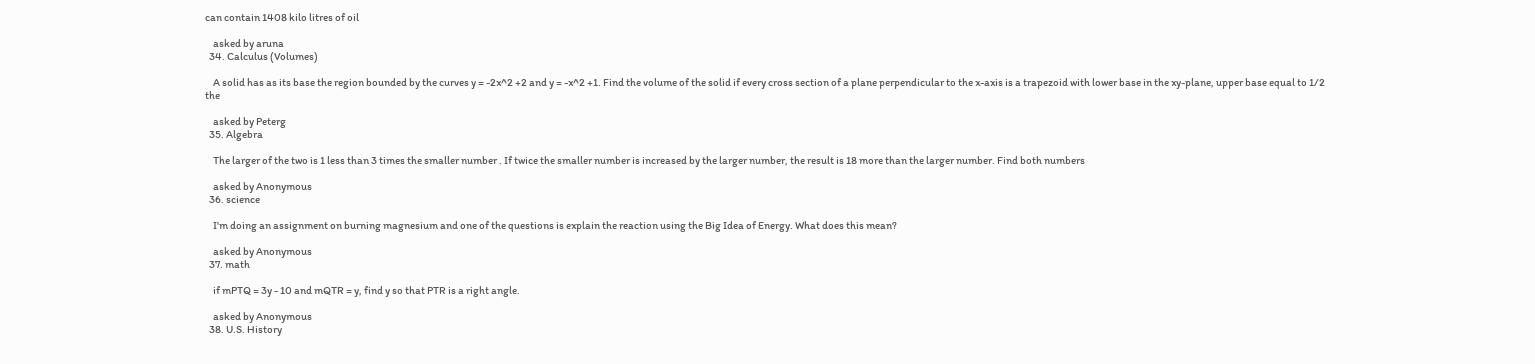can contain 1408 kilo litres of oil

    asked by aruna
  34. Calculus (Volumes)

    A solid has as its base the region bounded by the curves y = -2x^2 +2 and y = -x^2 +1. Find the volume of the solid if every cross section of a plane perpendicular to the x-axis is a trapezoid with lower base in the xy-plane, upper base equal to 1/2 the

    asked by Peterg
  35. Algebra

    The larger of the two is 1 less than 3 times the smaller number . If twice the smaller number is increased by the larger number, the result is 18 more than the larger number. Find both numbers

    asked by Anonymous
  36. science

    I'm doing an assignment on burning magnesium and one of the questions is explain the reaction using the Big Idea of Energy. What does this mean?

    asked by Anonymous
  37. math

    if mPTQ = 3y - 10 and mQTR = y, find y so that PTR is a right angle.

    asked by Anonymous
  38. U.S. History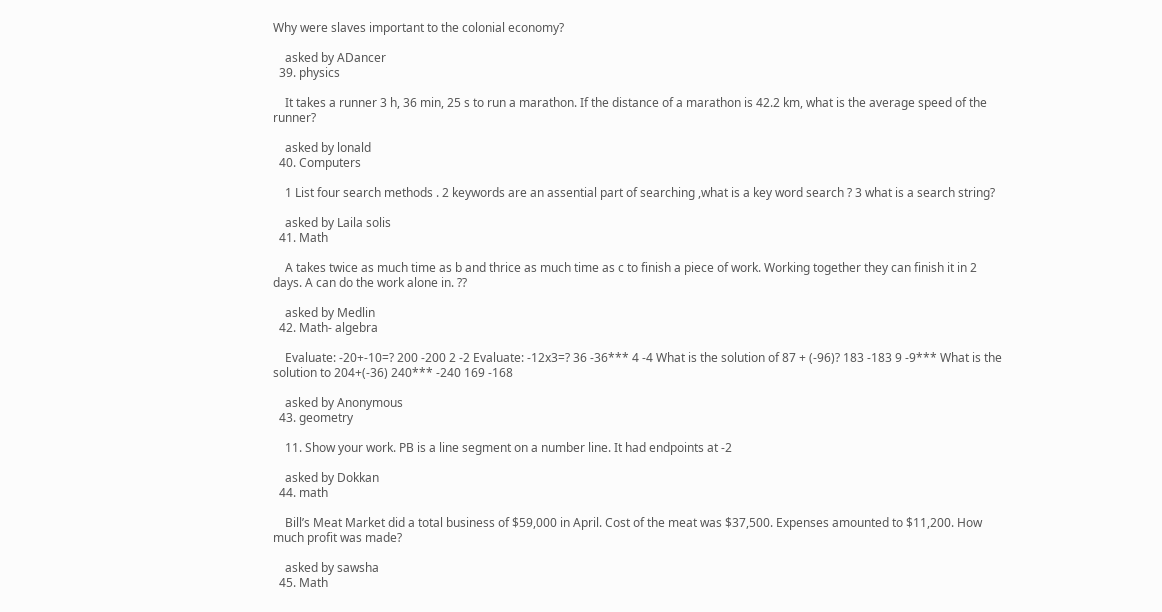Why were slaves important to the colonial economy?

    asked by ADancer
  39. physics

    It takes a runner 3 h, 36 min, 25 s to run a marathon. If the distance of a marathon is 42.2 km, what is the average speed of the runner?

    asked by lonald
  40. Computers

    1 List four search methods . 2 keywords are an assential part of searching ,what is a key word search ? 3 what is a search string?

    asked by Laila solis
  41. Math

    A takes twice as much time as b and thrice as much time as c to finish a piece of work. Working together they can finish it in 2 days. A can do the work alone in. ??

    asked by Medlin
  42. Math- algebra

    Evaluate: -20+-10=? 200 -200 2 -2 Evaluate: -12x3=? 36 -36*** 4 -4 What is the solution of 87 + (-96)? 183 -183 9 -9*** What is the solution to 204+(-36) 240*** -240 169 -168

    asked by Anonymous
  43. geometry

    11. Show your work. PB is a line segment on a number line. It had endpoints at -2

    asked by Dokkan
  44. math

    Bill’s Meat Market did a total business of $59,000 in April. Cost of the meat was $37,500. Expenses amounted to $11,200. How much profit was made?

    asked by sawsha
  45. Math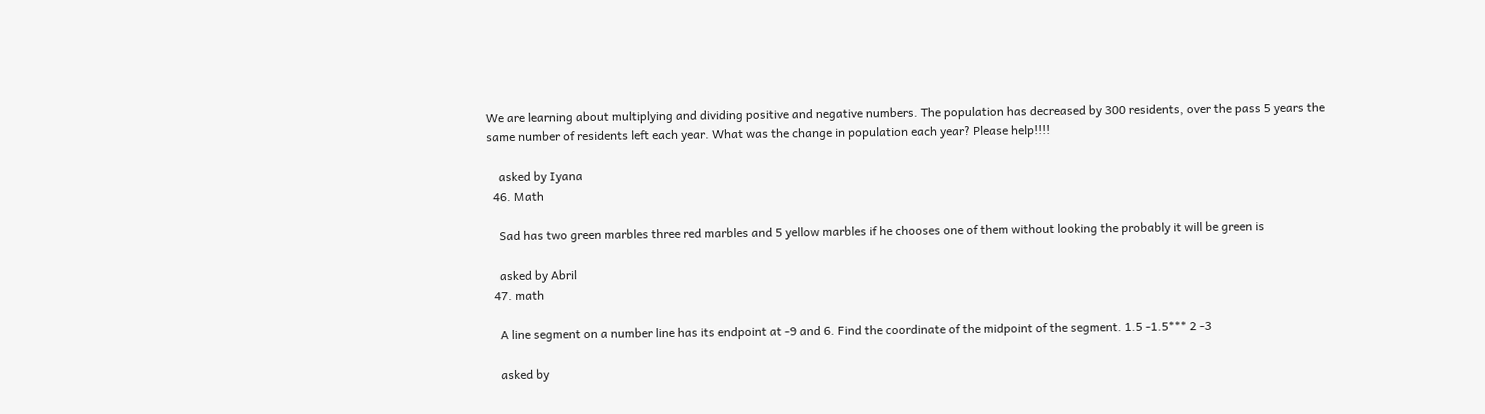We are learning about multiplying and dividing positive and negative numbers. The population has decreased by 300 residents, over the pass 5 years the same number of residents left each year. What was the change in population each year? Please help!!!!

    asked by Iyana
  46. Math

    Sad has two green marbles three red marbles and 5 yellow marbles if he chooses one of them without looking the probably it will be green is

    asked by Abril
  47. math

    A line segment on a number line has its endpoint at -9 and 6. Find the coordinate of the midpoint of the segment. 1.5 -1.5*** 2 -3

    asked by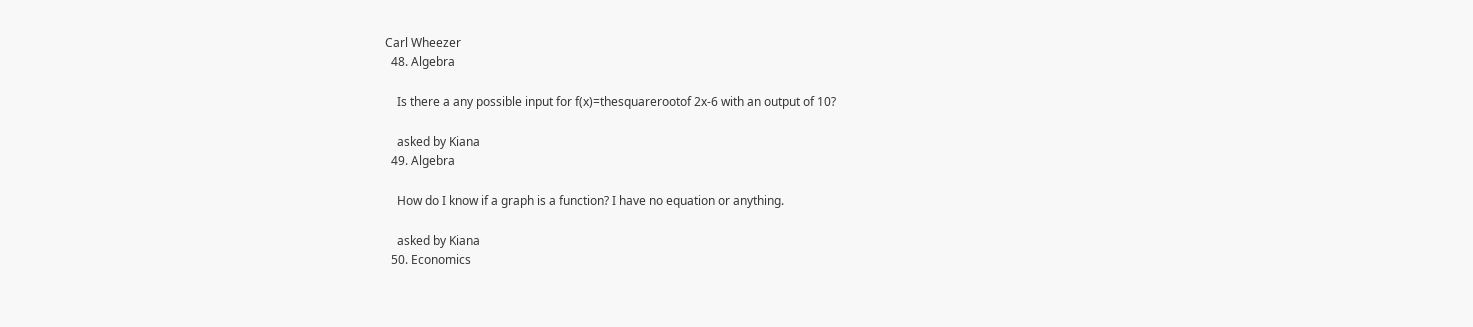Carl Wheezer
  48. Algebra

    Is there a any possible input for f(x)=thesquarerootof 2x-6 with an output of 10?

    asked by Kiana
  49. Algebra

    How do I know if a graph is a function? I have no equation or anything.

    asked by Kiana
  50. Economics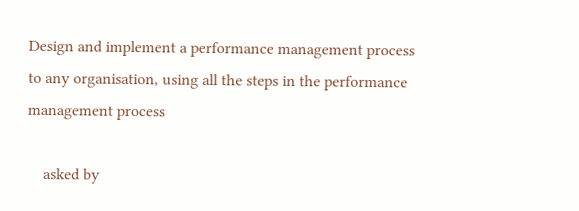Design and implement a performance management process to any organisation, using all the steps in the performance management process

    asked by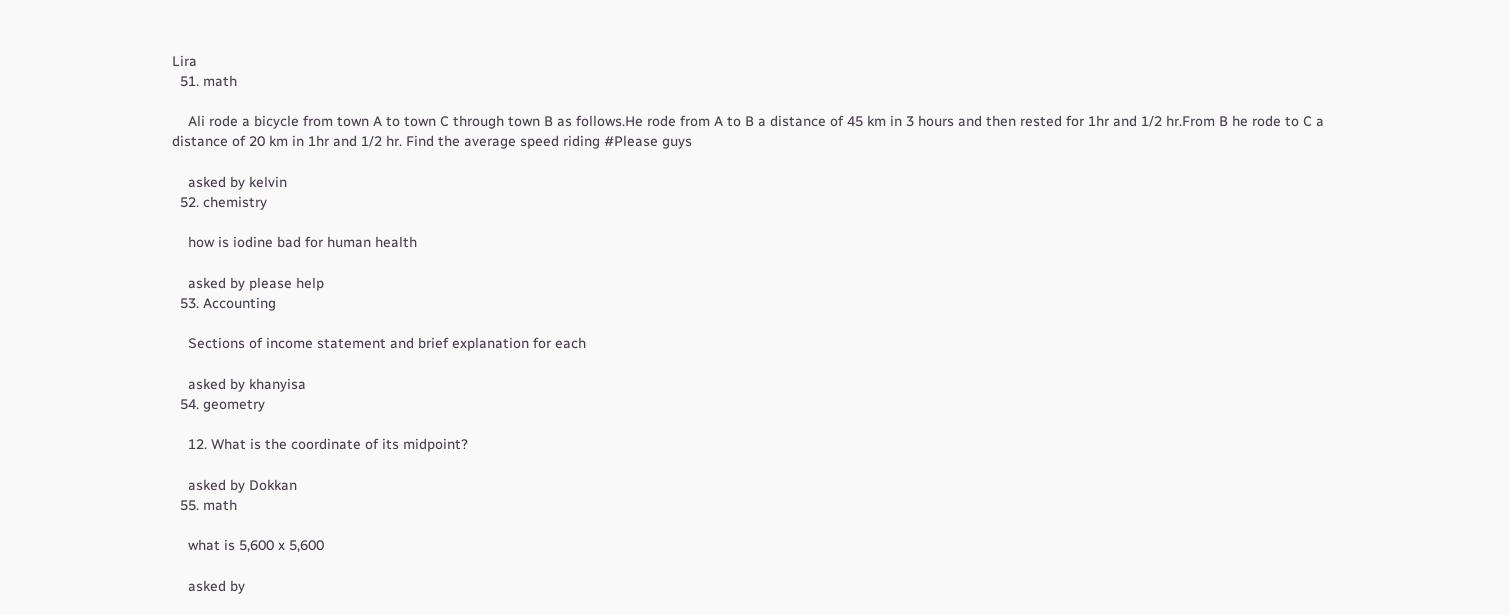Lira
  51. math

    Ali rode a bicycle from town A to town C through town B as follows.He rode from A to B a distance of 45 km in 3 hours and then rested for 1hr and 1/2 hr.From B he rode to C a distance of 20 km in 1hr and 1/2 hr. Find the average speed riding #Please guys

    asked by kelvin
  52. chemistry

    how is iodine bad for human health

    asked by please help
  53. Accounting

    Sections of income statement and brief explanation for each

    asked by khanyisa
  54. geometry

    12. What is the coordinate of its midpoint?

    asked by Dokkan
  55. math

    what is 5,600 x 5,600

    asked by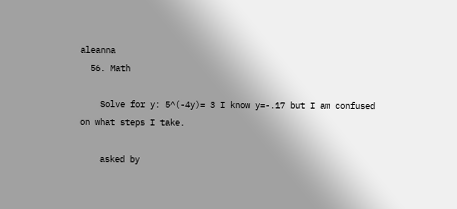aleanna
  56. Math

    Solve for y: 5^(-4y)= 3 I know y=-.17 but I am confused on what steps I take.

    asked by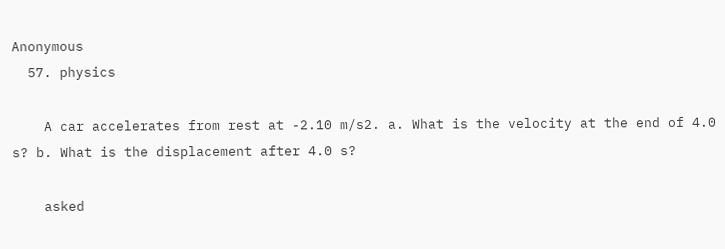Anonymous
  57. physics

    A car accelerates from rest at -2.10 m/s2. a. What is the velocity at the end of 4.0 s? b. What is the displacement after 4.0 s?

    asked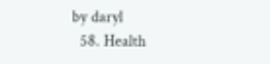by daryl
  58. Health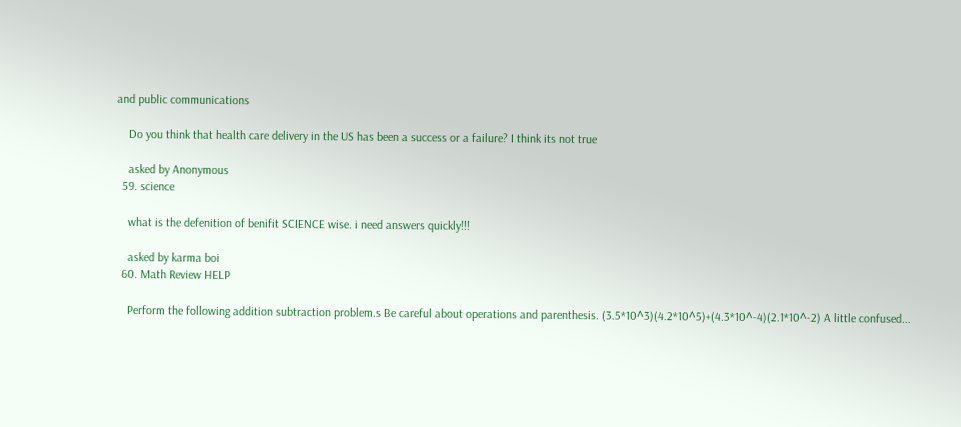and public communications

    Do you think that health care delivery in the US has been a success or a failure? I think its not true

    asked by Anonymous
  59. science

    what is the defenition of benifit SCIENCE wise. i need answers quickly!!!

    asked by karma boi
  60. Math Review HELP

    Perform the following addition subtraction problem.s Be careful about operations and parenthesis. (3.5*10^3)(4.2*10^5)+(4.3*10^-4)(2.1*10^-2) A little confused...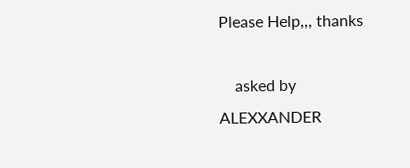Please Help,,, thanks

    asked by ALEXXANDER